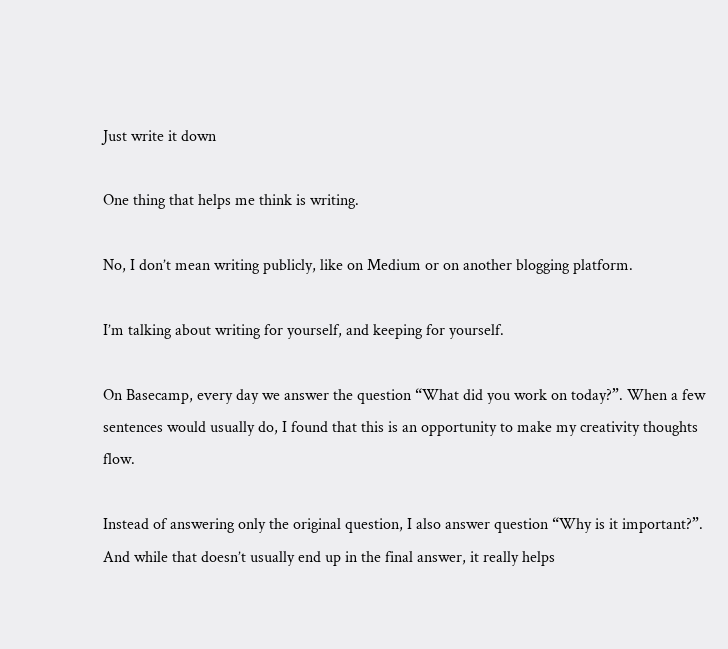Just write it down

One thing that helps me think is writing.

No, I don’t mean writing publicly, like on Medium or on another blogging platform.

I’m talking about writing for yourself, and keeping for yourself.

On Basecamp, every day we answer the question “What did you work on today?”. When a few sentences would usually do, I found that this is an opportunity to make my creativity thoughts flow.

Instead of answering only the original question, I also answer question “Why is it important?”. And while that doesn’t usually end up in the final answer, it really helps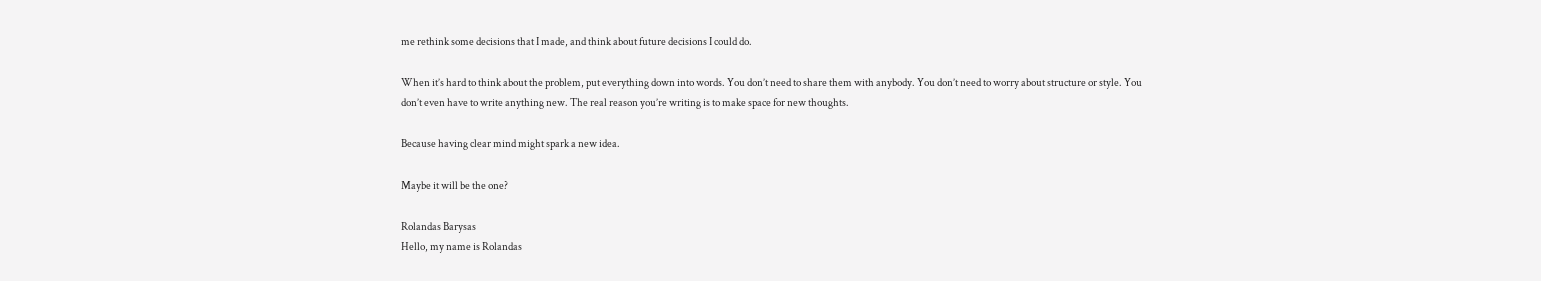me rethink some decisions that I made, and think about future decisions I could do.

When it’s hard to think about the problem, put everything down into words. You don’t need to share them with anybody. You don’t need to worry about structure or style. You don’t even have to write anything new. The real reason you’re writing is to make space for new thoughts.

Because having clear mind might spark a new idea.

Maybe it will be the one?

Rolandas Barysas
Hello, my name is Rolandas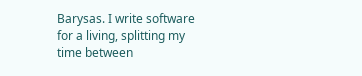Barysas. I write software for a living, splitting my time between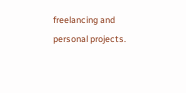freelancing and personal projects.